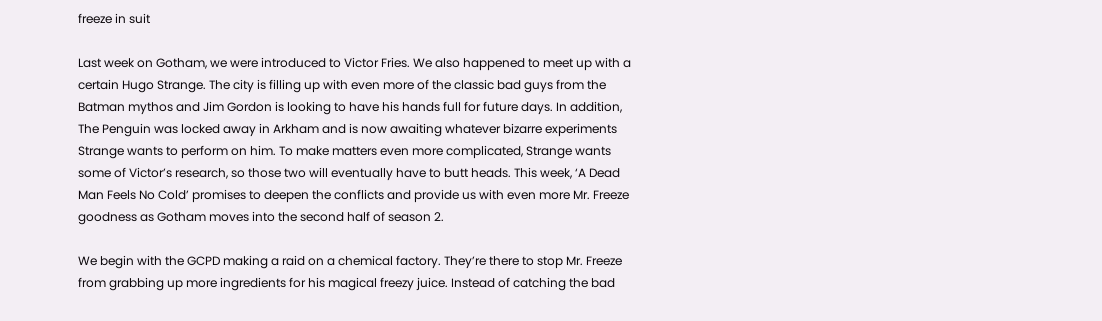freeze in suit

Last week on Gotham, we were introduced to Victor Fries. We also happened to meet up with a certain Hugo Strange. The city is filling up with even more of the classic bad guys from the Batman mythos and Jim Gordon is looking to have his hands full for future days. In addition, The Penguin was locked away in Arkham and is now awaiting whatever bizarre experiments Strange wants to perform on him. To make matters even more complicated, Strange wants some of Victor’s research, so those two will eventually have to butt heads. This week, ‘A Dead Man Feels No Cold’ promises to deepen the conflicts and provide us with even more Mr. Freeze goodness as Gotham moves into the second half of season 2.

We begin with the GCPD making a raid on a chemical factory. They’re there to stop Mr. Freeze from grabbing up more ingredients for his magical freezy juice. Instead of catching the bad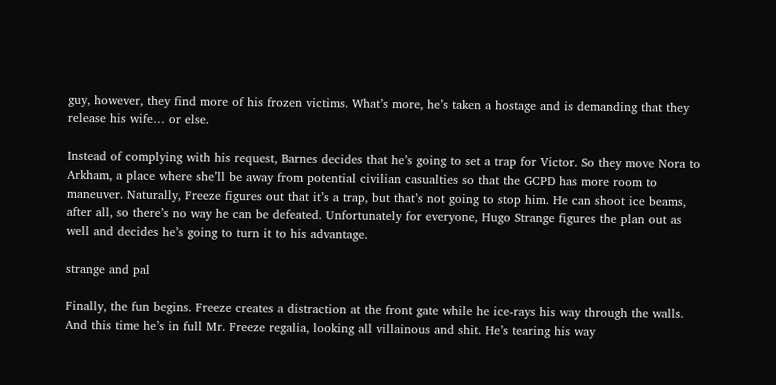guy, however, they find more of his frozen victims. What’s more, he’s taken a hostage and is demanding that they release his wife… or else.

Instead of complying with his request, Barnes decides that he’s going to set a trap for Victor. So they move Nora to Arkham, a place where she’ll be away from potential civilian casualties so that the GCPD has more room to maneuver. Naturally, Freeze figures out that it’s a trap, but that’s not going to stop him. He can shoot ice beams, after all, so there’s no way he can be defeated. Unfortunately for everyone, Hugo Strange figures the plan out as well and decides he’s going to turn it to his advantage.

strange and pal

Finally, the fun begins. Freeze creates a distraction at the front gate while he ice-rays his way through the walls. And this time he’s in full Mr. Freeze regalia, looking all villainous and shit. He’s tearing his way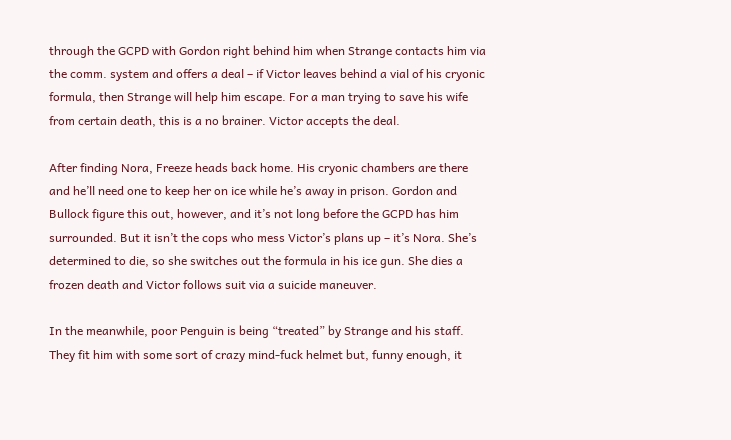through the GCPD with Gordon right behind him when Strange contacts him via the comm. system and offers a deal – if Victor leaves behind a vial of his cryonic formula, then Strange will help him escape. For a man trying to save his wife from certain death, this is a no brainer. Victor accepts the deal.

After finding Nora, Freeze heads back home. His cryonic chambers are there and he’ll need one to keep her on ice while he’s away in prison. Gordon and Bullock figure this out, however, and it’s not long before the GCPD has him surrounded. But it isn’t the cops who mess Victor’s plans up – it’s Nora. She’s determined to die, so she switches out the formula in his ice gun. She dies a frozen death and Victor follows suit via a suicide maneuver.

In the meanwhile, poor Penguin is being “treated” by Strange and his staff. They fit him with some sort of crazy mind-fuck helmet but, funny enough, it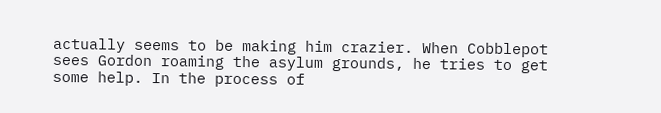actually seems to be making him crazier. When Cobblepot sees Gordon roaming the asylum grounds, he tries to get some help. In the process of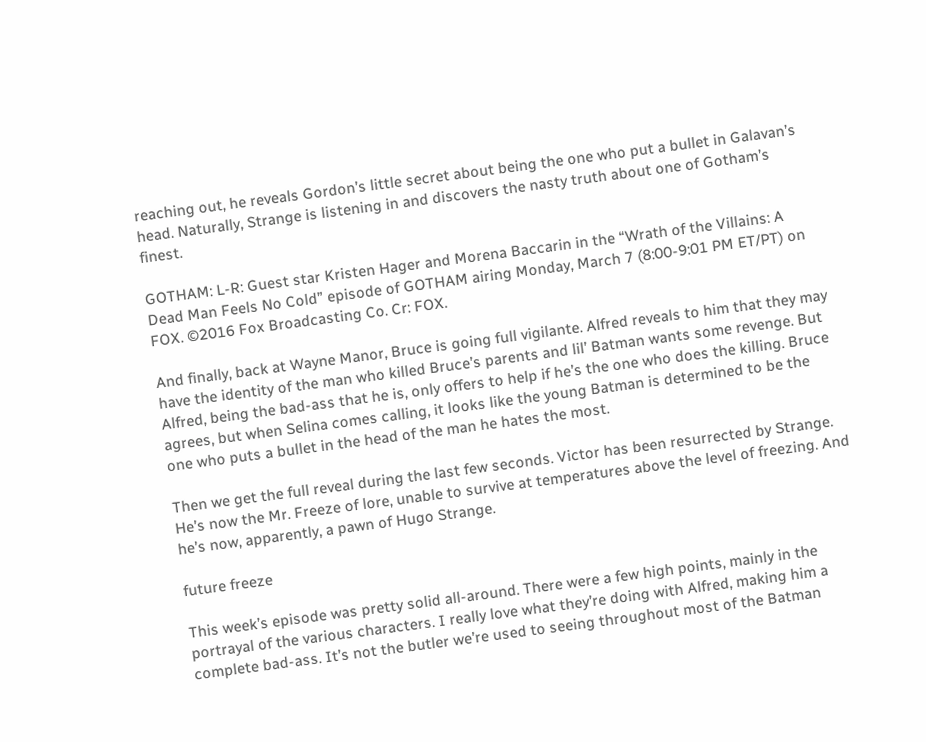reaching out, he reveals Gordon’s little secret about being the one who put a bullet in Galavan’s head. Naturally, Strange is listening in and discovers the nasty truth about one of Gotham’s finest.

GOTHAM: L-R: Guest star Kristen Hager and Morena Baccarin in the “Wrath of the Villains: A Dead Man Feels No Cold” episode of GOTHAM airing Monday, March 7 (8:00-9:01 PM ET/PT) on FOX. ©2016 Fox Broadcasting Co. Cr: FOX.

And finally, back at Wayne Manor, Bruce is going full vigilante. Alfred reveals to him that they may have the identity of the man who killed Bruce’s parents and lil’ Batman wants some revenge. But Alfred, being the bad-ass that he is, only offers to help if he’s the one who does the killing. Bruce agrees, but when Selina comes calling, it looks like the young Batman is determined to be the one who puts a bullet in the head of the man he hates the most.

Then we get the full reveal during the last few seconds. Victor has been resurrected by Strange. He’s now the Mr. Freeze of lore, unable to survive at temperatures above the level of freezing. And he’s now, apparently, a pawn of Hugo Strange.

future freeze

This week’s episode was pretty solid all-around. There were a few high points, mainly in the portrayal of the various characters. I really love what they’re doing with Alfred, making him a complete bad-ass. It’s not the butler we’re used to seeing throughout most of the Batman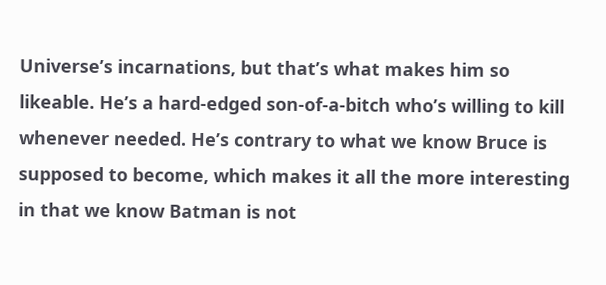Universe’s incarnations, but that’s what makes him so likeable. He’s a hard-edged son-of-a-bitch who’s willing to kill whenever needed. He’s contrary to what we know Bruce is supposed to become, which makes it all the more interesting in that we know Batman is not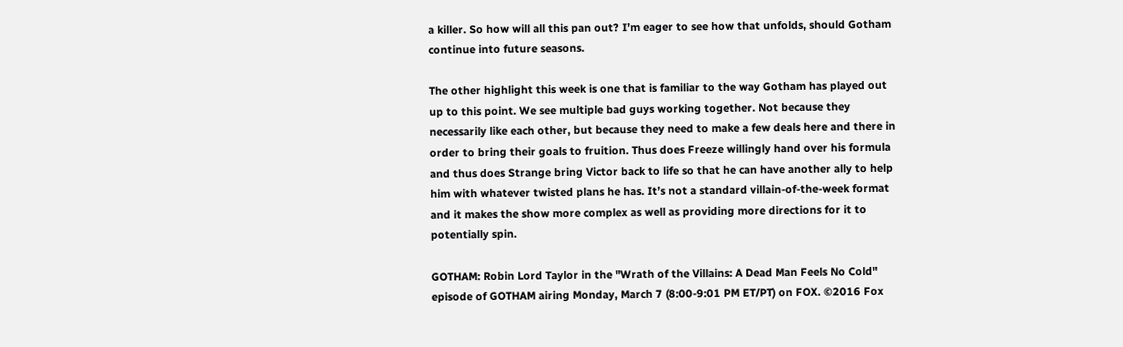a killer. So how will all this pan out? I’m eager to see how that unfolds, should Gotham continue into future seasons.

The other highlight this week is one that is familiar to the way Gotham has played out up to this point. We see multiple bad guys working together. Not because they necessarily like each other, but because they need to make a few deals here and there in order to bring their goals to fruition. Thus does Freeze willingly hand over his formula and thus does Strange bring Victor back to life so that he can have another ally to help him with whatever twisted plans he has. It’s not a standard villain-of-the-week format and it makes the show more complex as well as providing more directions for it to potentially spin.

GOTHAM: Robin Lord Taylor in the "Wrath of the Villains: A Dead Man Feels No Cold" episode of GOTHAM airing Monday, March 7 (8:00-9:01 PM ET/PT) on FOX. ©2016 Fox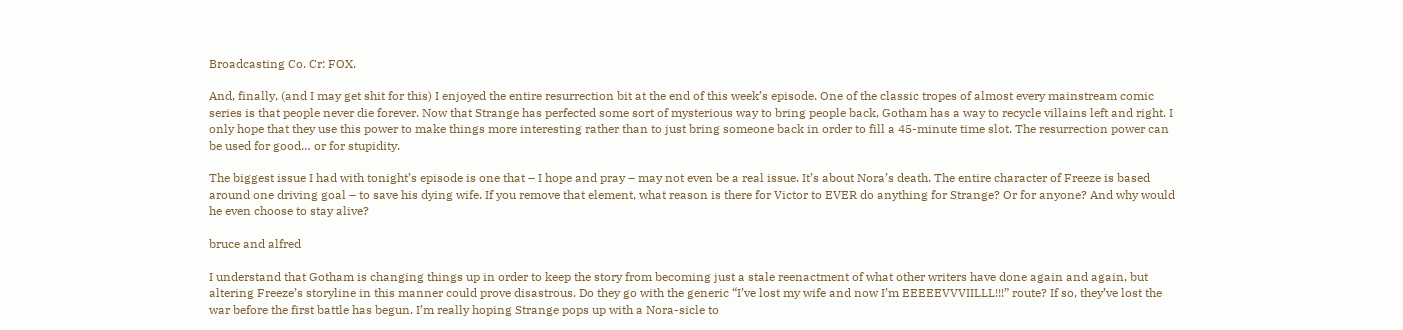Broadcasting Co. Cr: FOX.

And, finally, (and I may get shit for this) I enjoyed the entire resurrection bit at the end of this week’s episode. One of the classic tropes of almost every mainstream comic series is that people never die forever. Now that Strange has perfected some sort of mysterious way to bring people back, Gotham has a way to recycle villains left and right. I only hope that they use this power to make things more interesting rather than to just bring someone back in order to fill a 45-minute time slot. The resurrection power can be used for good… or for stupidity.

The biggest issue I had with tonight’s episode is one that – I hope and pray – may not even be a real issue. It’s about Nora’s death. The entire character of Freeze is based around one driving goal – to save his dying wife. If you remove that element, what reason is there for Victor to EVER do anything for Strange? Or for anyone? And why would he even choose to stay alive?

bruce and alfred

I understand that Gotham is changing things up in order to keep the story from becoming just a stale reenactment of what other writers have done again and again, but altering Freeze’s storyline in this manner could prove disastrous. Do they go with the generic “I’ve lost my wife and now I’m EEEEEVVVIILLL!!!” route? If so, they’ve lost the war before the first battle has begun. I’m really hoping Strange pops up with a Nora-sicle to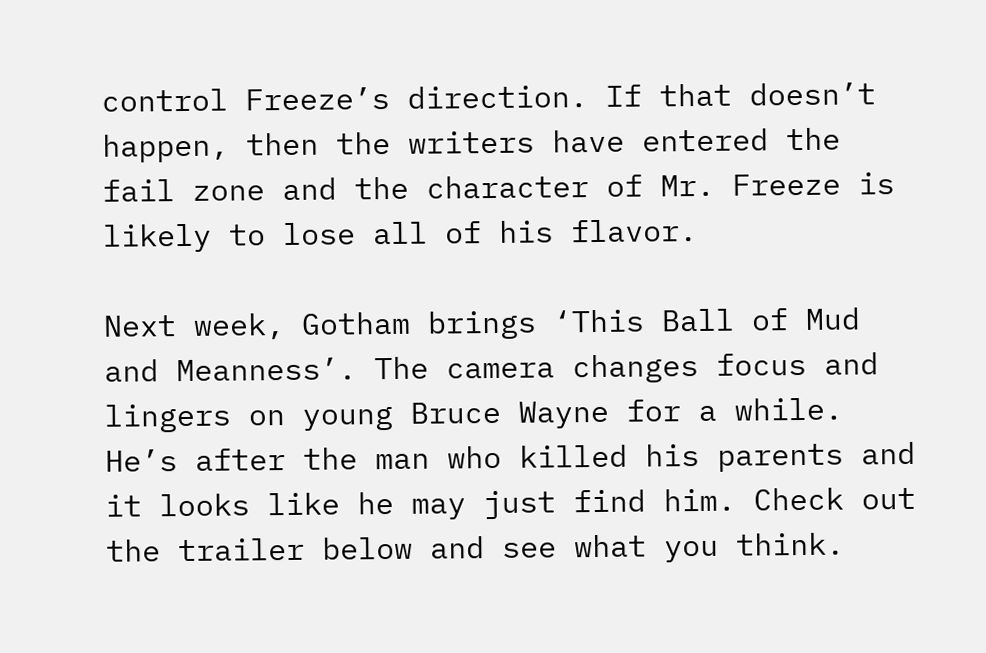control Freeze’s direction. If that doesn’t happen, then the writers have entered the fail zone and the character of Mr. Freeze is likely to lose all of his flavor.

Next week, Gotham brings ‘This Ball of Mud and Meanness’. The camera changes focus and lingers on young Bruce Wayne for a while. He’s after the man who killed his parents and it looks like he may just find him. Check out the trailer below and see what you think.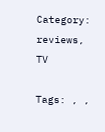Category: reviews, TV

Tags: , ,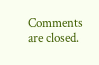Comments are closed.